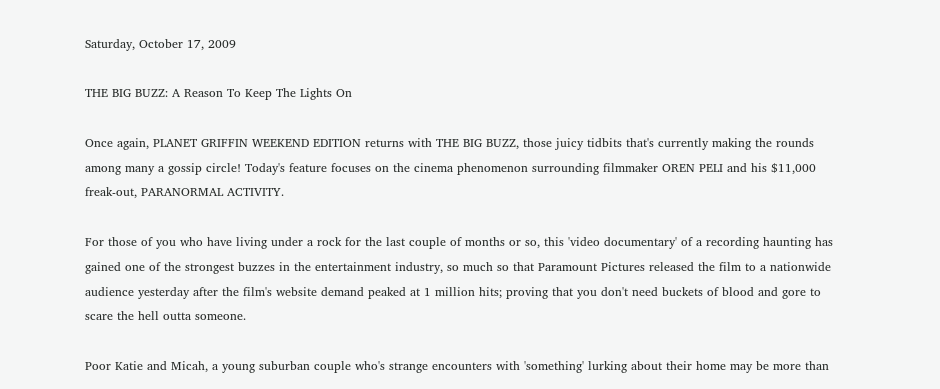Saturday, October 17, 2009

THE BIG BUZZ: A Reason To Keep The Lights On

Once again, PLANET GRIFFIN WEEKEND EDITION returns with THE BIG BUZZ, those juicy tidbits that's currently making the rounds among many a gossip circle! Today's feature focuses on the cinema phenomenon surrounding filmmaker OREN PELI and his $11,000 freak-out, PARANORMAL ACTIVITY.

For those of you who have living under a rock for the last couple of months or so, this 'video documentary' of a recording haunting has gained one of the strongest buzzes in the entertainment industry, so much so that Paramount Pictures released the film to a nationwide audience yesterday after the film's website demand peaked at 1 million hits; proving that you don't need buckets of blood and gore to scare the hell outta someone.

Poor Katie and Micah, a young suburban couple who's strange encounters with 'something' lurking about their home may be more than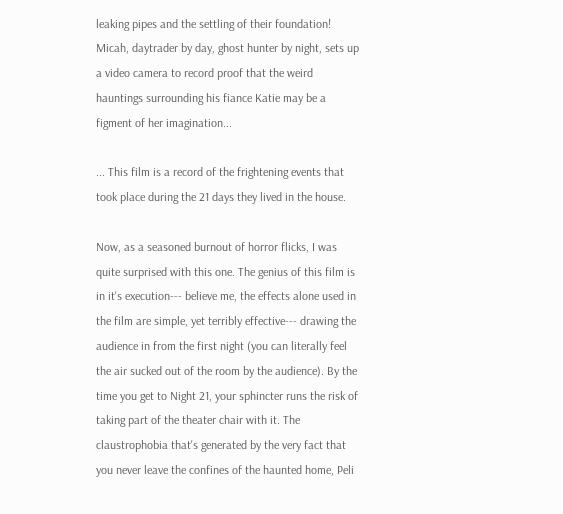leaking pipes and the settling of their foundation! Micah, daytrader by day, ghost hunter by night, sets up a video camera to record proof that the weird hauntings surrounding his fiance Katie may be a figment of her imagination...

... This film is a record of the frightening events that took place during the 21 days they lived in the house.

Now, as a seasoned burnout of horror flicks, I was quite surprised with this one. The genius of this film is in it's execution--- believe me, the effects alone used in the film are simple, yet terribly effective--- drawing the audience in from the first night (you can literally feel the air sucked out of the room by the audience). By the time you get to Night 21, your sphincter runs the risk of taking part of the theater chair with it. The claustrophobia that's generated by the very fact that you never leave the confines of the haunted home, Peli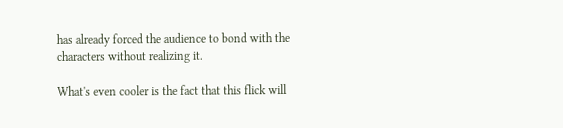has already forced the audience to bond with the characters without realizing it.

What's even cooler is the fact that this flick will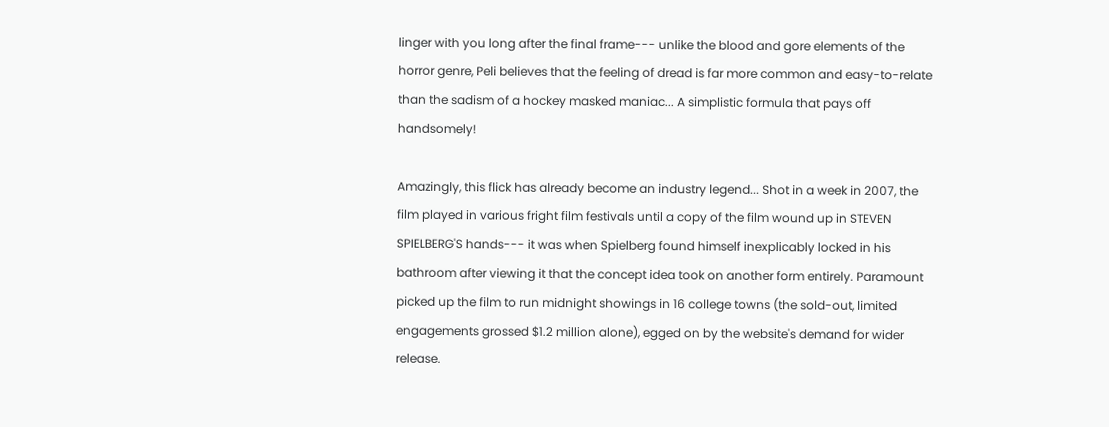linger with you long after the final frame--- unlike the blood and gore elements of the horror genre, Peli believes that the feeling of dread is far more common and easy-to-relate than the sadism of a hockey masked maniac... A simplistic formula that pays off handsomely!

Amazingly, this flick has already become an industry legend... Shot in a week in 2007, the film played in various fright film festivals until a copy of the film wound up in STEVEN SPIELBERG'S hands--- it was when Spielberg found himself inexplicably locked in his bathroom after viewing it that the concept idea took on another form entirely. Paramount picked up the film to run midnight showings in 16 college towns (the sold-out, limited engagements grossed $1.2 million alone), egged on by the website's demand for wider release.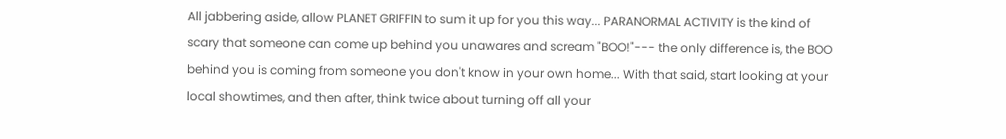All jabbering aside, allow PLANET GRIFFIN to sum it up for you this way... PARANORMAL ACTIVITY is the kind of scary that someone can come up behind you unawares and scream "BOO!"--- the only difference is, the BOO behind you is coming from someone you don't know in your own home... With that said, start looking at your local showtimes, and then after, think twice about turning off all your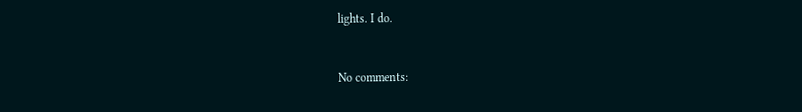lights. I do.


No comments: